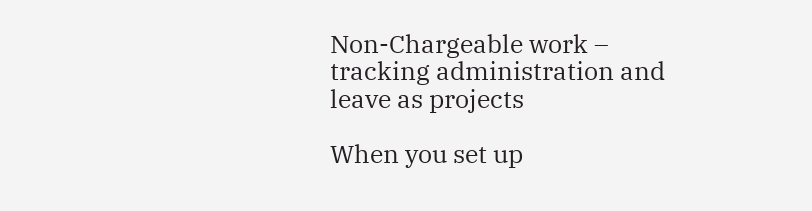Non-Chargeable work – tracking administration and leave as projects

When you set up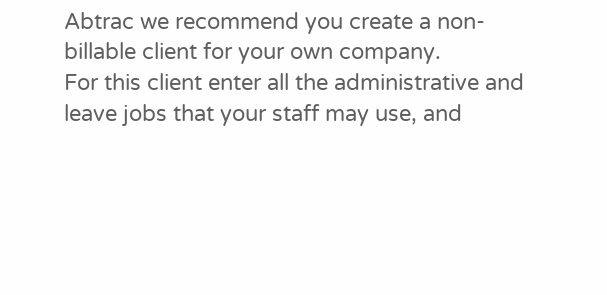Abtrac we recommend you create a non-billable client for your own company.
For this client enter all the administrative and leave jobs that your staff may use, and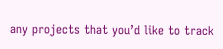any projects that you’d like to track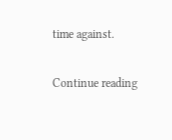time against.

Continue reading